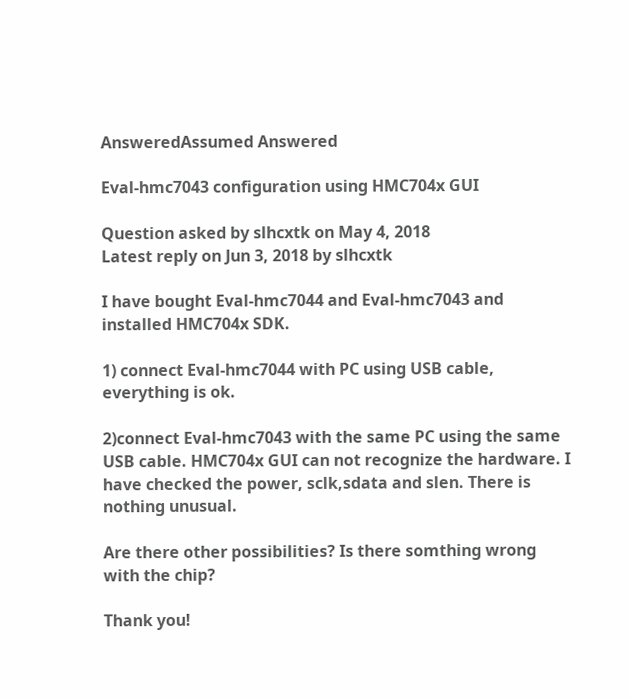AnsweredAssumed Answered

Eval-hmc7043 configuration using HMC704x GUI

Question asked by slhcxtk on May 4, 2018
Latest reply on Jun 3, 2018 by slhcxtk

I have bought Eval-hmc7044 and Eval-hmc7043 and installed HMC704x SDK.

1) connect Eval-hmc7044 with PC using USB cable, everything is ok.

2)connect Eval-hmc7043 with the same PC using the same USB cable. HMC704x GUI can not recognize the hardware. I have checked the power, sclk,sdata and slen. There is nothing unusual.

Are there other possibilities? Is there somthing wrong with the chip?

Thank you!